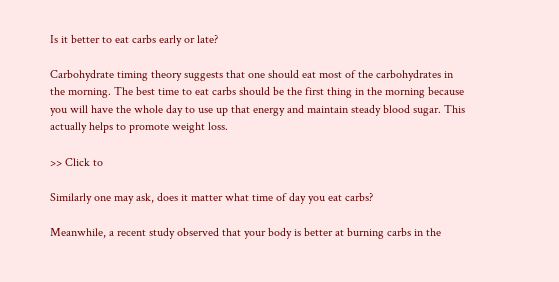Is it better to eat carbs early or late?

Carbohydrate timing theory suggests that one should eat most of the carbohydrates in the morning. The best time to eat carbs should be the first thing in the morning because you will have the whole day to use up that energy and maintain steady blood sugar. This actually helps to promote weight loss.

>> Click to

Similarly one may ask, does it matter what time of day you eat carbs?

Meanwhile, a recent study observed that your body is better at burning carbs in the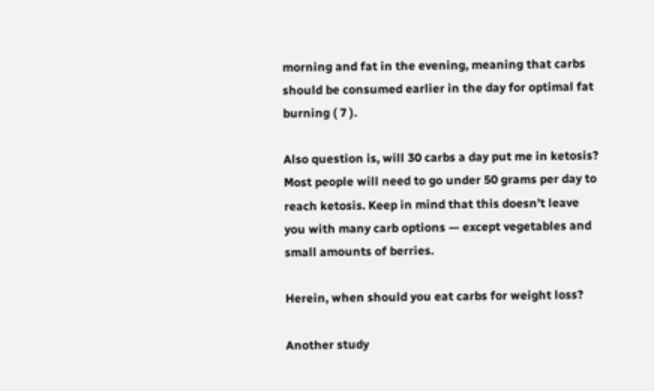morning and fat in the evening, meaning that carbs should be consumed earlier in the day for optimal fat burning ( 7 ).

Also question is, will 30 carbs a day put me in ketosis? Most people will need to go under 50 grams per day to reach ketosis. Keep in mind that this doesn’t leave you with many carb options — except vegetables and small amounts of berries.

Herein, when should you eat carbs for weight loss?

Another study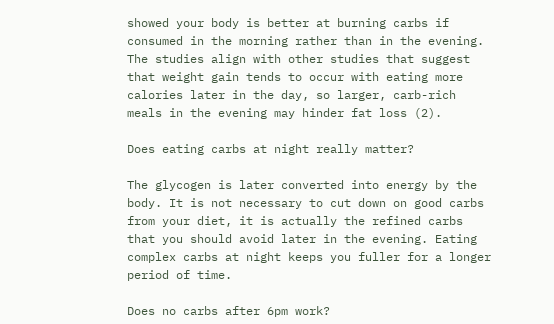showed your body is better at burning carbs if consumed in the morning rather than in the evening. The studies align with other studies that suggest that weight gain tends to occur with eating more calories later in the day, so larger, carb-rich meals in the evening may hinder fat loss (2).

Does eating carbs at night really matter?

The glycogen is later converted into energy by the body. It is not necessary to cut down on good carbs from your diet, it is actually the refined carbs that you should avoid later in the evening. Eating complex carbs at night keeps you fuller for a longer period of time.

Does no carbs after 6pm work?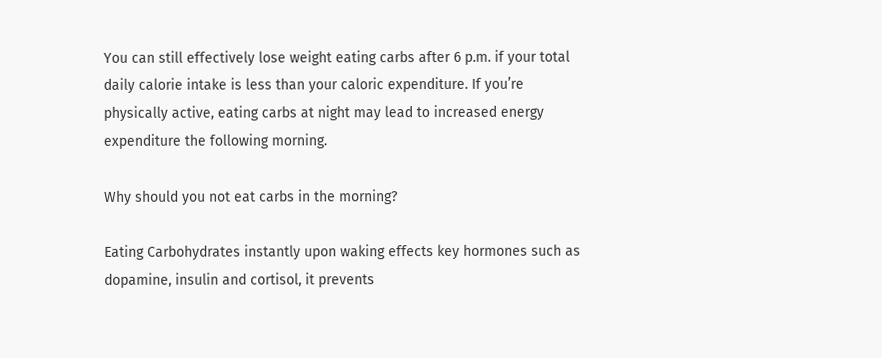You can still effectively lose weight eating carbs after 6 p.m. if your total daily calorie intake is less than your caloric expenditure. If you’re physically active, eating carbs at night may lead to increased energy expenditure the following morning.

Why should you not eat carbs in the morning?

Eating Carbohydrates instantly upon waking effects key hormones such as dopamine, insulin and cortisol, it prevents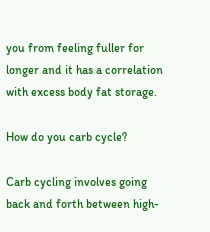you from feeling fuller for longer and it has a correlation with excess body fat storage.

How do you carb cycle?

Carb cycling involves going back and forth between high-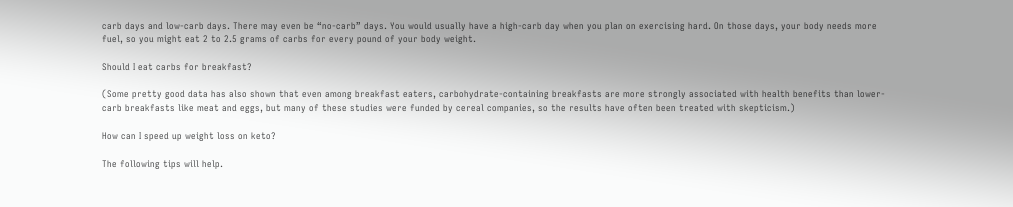carb days and low-carb days. There may even be “no-carb” days. You would usually have a high-carb day when you plan on exercising hard. On those days, your body needs more fuel, so you might eat 2 to 2.5 grams of carbs for every pound of your body weight.

Should I eat carbs for breakfast?

(Some pretty good data has also shown that even among breakfast eaters, carbohydrate-containing breakfasts are more strongly associated with health benefits than lower-carb breakfasts like meat and eggs, but many of these studies were funded by cereal companies, so the results have often been treated with skepticism.)

How can I speed up weight loss on keto?

The following tips will help.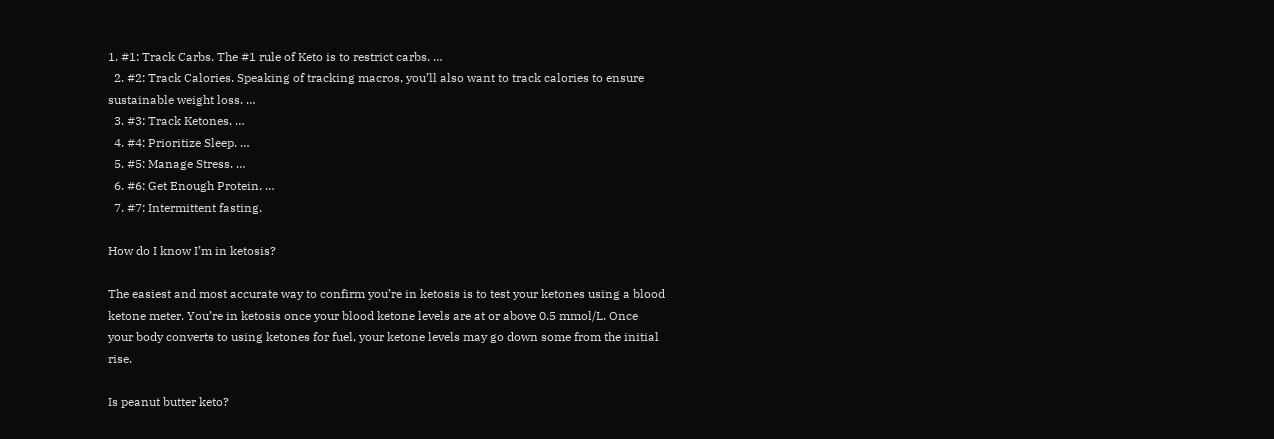1. #1: Track Carbs. The #1 rule of Keto is to restrict carbs. …
  2. #2: Track Calories. Speaking of tracking macros, you’ll also want to track calories to ensure sustainable weight loss. …
  3. #3: Track Ketones. …
  4. #4: Prioritize Sleep. …
  5. #5: Manage Stress. …
  6. #6: Get Enough Protein. …
  7. #7: Intermittent fasting.

How do I know I’m in ketosis?

The easiest and most accurate way to confirm you’re in ketosis is to test your ketones using a blood ketone meter. You’re in ketosis once your blood ketone levels are at or above 0.5 mmol/L. Once your body converts to using ketones for fuel, your ketone levels may go down some from the initial rise.

Is peanut butter keto?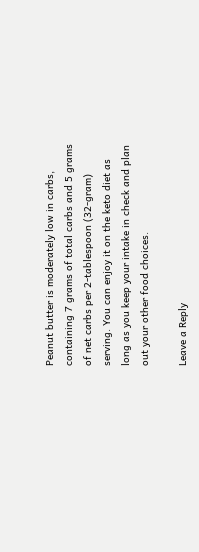Peanut butter is moderately low in carbs, containing 7 grams of total carbs and 5 grams of net carbs per 2-tablespoon (32-gram) serving. You can enjoy it on the keto diet as long as you keep your intake in check and plan out your other food choices.

Leave a Reply